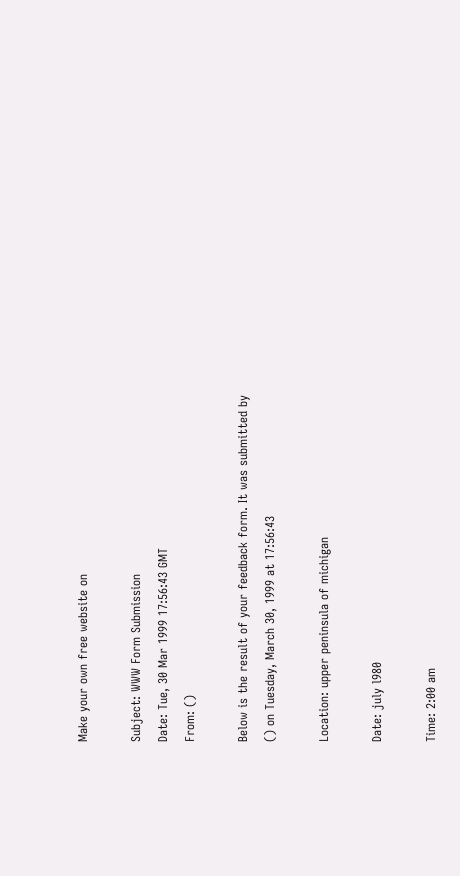Make your own free website on

Subject: WWW Form Submission
Date: Tue, 30 Mar 1999 17:56:43 GMT
From: ()

Below is the result of your feedback form. It was submitted by
() on Tuesday, March 30, 1999 at 17:56:43

Location: upper peninsula of michigan

Date: july l980

Time: 2:00 am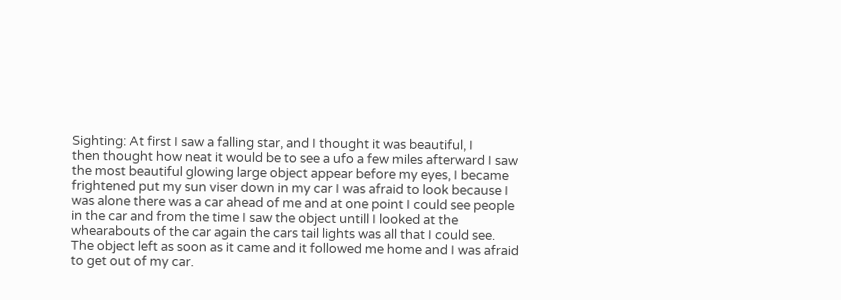Sighting: At first I saw a falling star, and I thought it was beautiful, I
then thought how neat it would be to see a ufo a few miles afterward I saw
the most beautiful glowing large object appear before my eyes, I became
frightened put my sun viser down in my car I was afraid to look because I
was alone there was a car ahead of me and at one point I could see people
in the car and from the time I saw the object untill I looked at the
whearabouts of the car again the cars tail lights was all that I could see.
The object left as soon as it came and it followed me home and I was afraid
to get out of my car.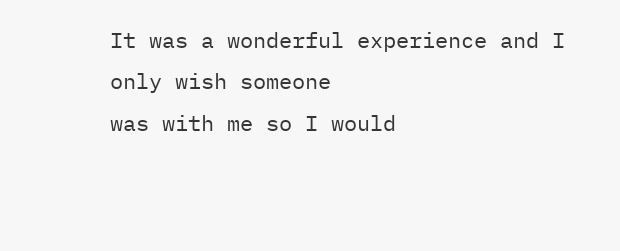It was a wonderful experience and I only wish someone
was with me so I would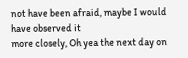not have been afraid, maybe I would have observed it
more closely, Oh yea the next day on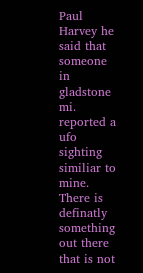Paul Harvey he said that someone in
gladstone mi. reported a ufo sighting similiar to mine. There is definatly
something out there that is not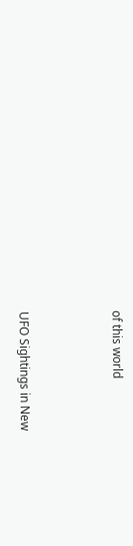of this world



UFO Sightings in New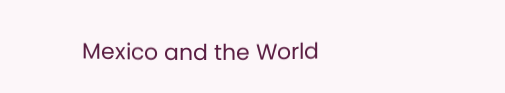Mexico and the World